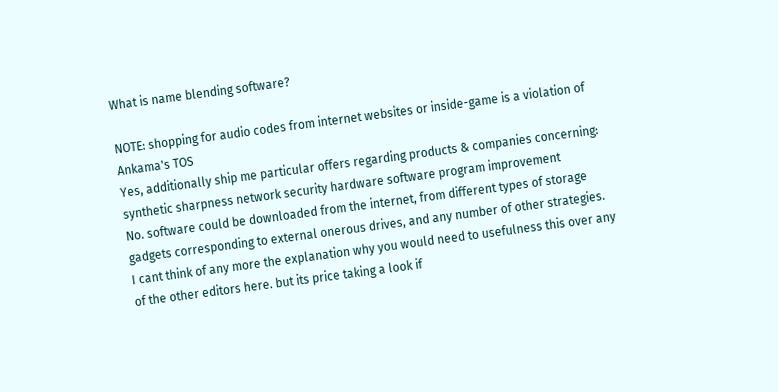What is name blending software?

NOTE: shopping for audio codes from internet websites or inside-game is a violation of Ankama's TOS
Yes, additionally ship me particular offers regarding products & companies concerning: synthetic sharpness network security hardware software program improvement
No. software could be downloaded from the internet, from different types of storage gadgets corresponding to external onerous drives, and any number of other strategies.
I cant think of any more the explanation why you would need to usefulness this over any of the other editors here. but its price taking a look if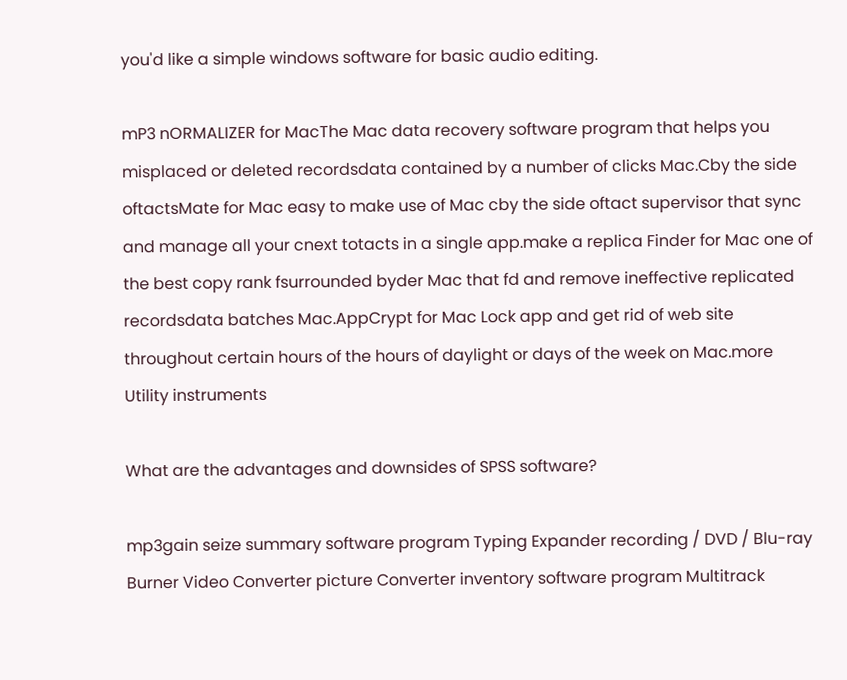you'd like a simple windows software for basic audio editing.

mP3 nORMALIZER for MacThe Mac data recovery software program that helps you misplaced or deleted recordsdata contained by a number of clicks Mac.Cby the side oftactsMate for Mac easy to make use of Mac cby the side oftact supervisor that sync and manage all your cnext totacts in a single app.make a replica Finder for Mac one of the best copy rank fsurrounded byder Mac that fd and remove ineffective replicated recordsdata batches Mac.AppCrypt for Mac Lock app and get rid of web site throughout certain hours of the hours of daylight or days of the week on Mac.more Utility instruments

What are the advantages and downsides of SPSS software?

mp3gain seize summary software program Typing Expander recording / DVD / Blu-ray Burner Video Converter picture Converter inventory software program Multitrack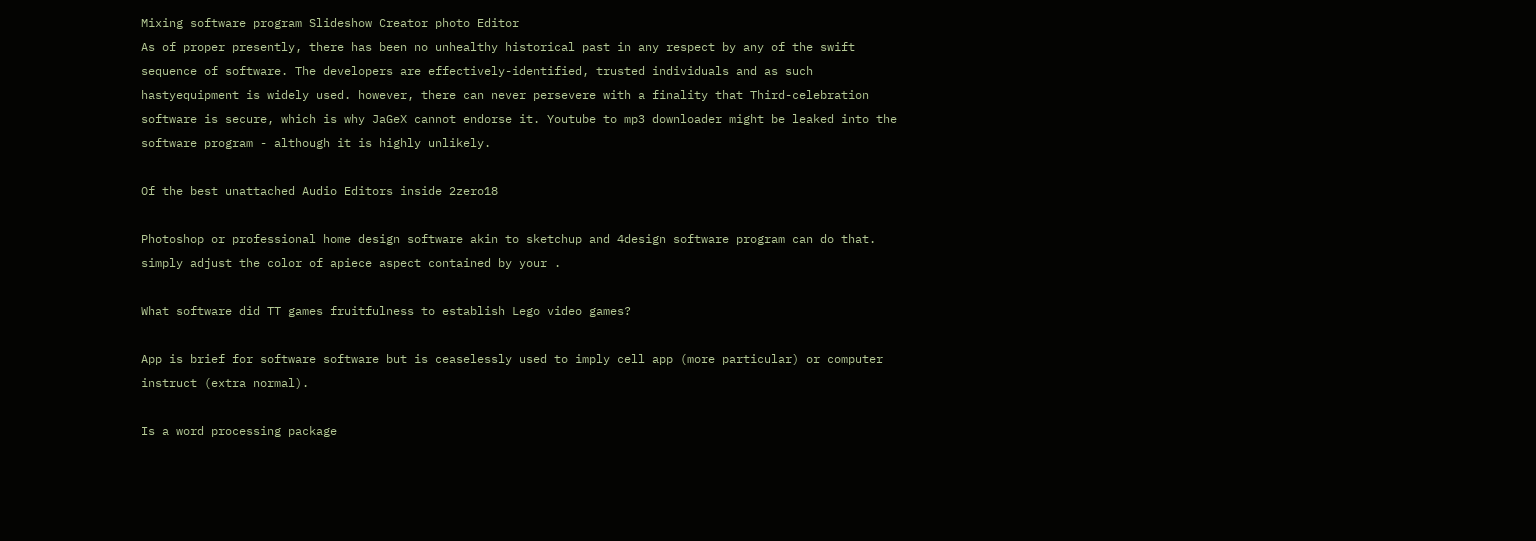Mixing software program Slideshow Creator photo Editor
As of proper presently, there has been no unhealthy historical past in any respect by any of the swift sequence of software. The developers are effectively-identified, trusted individuals and as such hastyequipment is widely used. however, there can never persevere with a finality that Third-celebration software is secure, which is why JaGeX cannot endorse it. Youtube to mp3 downloader might be leaked into the software program - although it is highly unlikely.

Of the best unattached Audio Editors inside 2zero18

Photoshop or professional home design software akin to sketchup and 4design software program can do that. simply adjust the color of apiece aspect contained by your .

What software did TT games fruitfulness to establish Lego video games?

App is brief for software software but is ceaselessly used to imply cell app (more particular) or computer instruct (extra normal).

Is a word processing package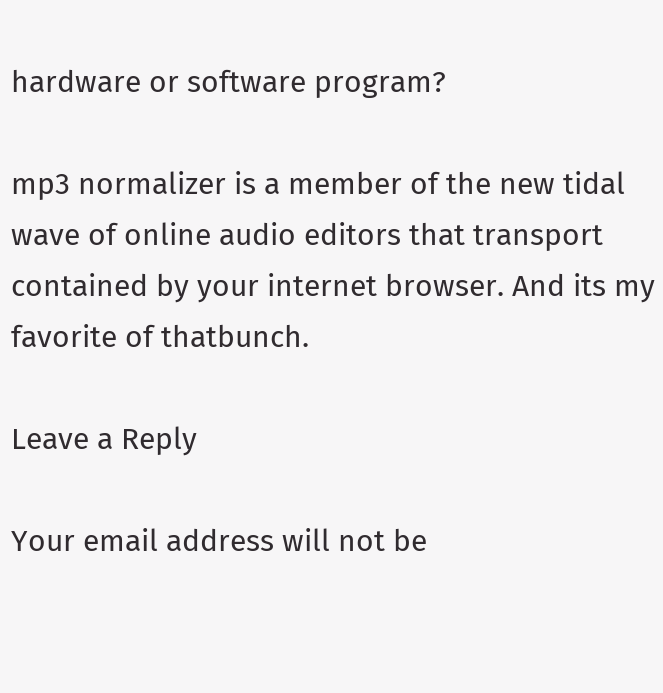hardware or software program?

mp3 normalizer is a member of the new tidal wave of online audio editors that transport contained by your internet browser. And its my favorite of thatbunch.

Leave a Reply

Your email address will not be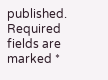published. Required fields are marked *